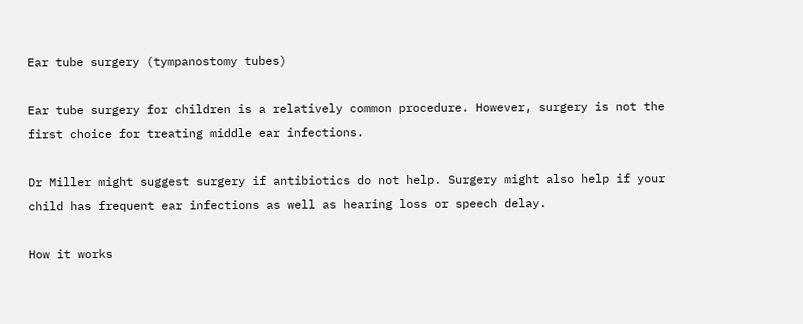Ear tube surgery (tympanostomy tubes)

Ear tube surgery for children is a relatively common procedure. However, surgery is not the first choice for treating middle ear infections.

Dr Miller might suggest surgery if antibiotics do not help. Surgery might also help if your child has frequent ear infections as well as hearing loss or speech delay.

How it works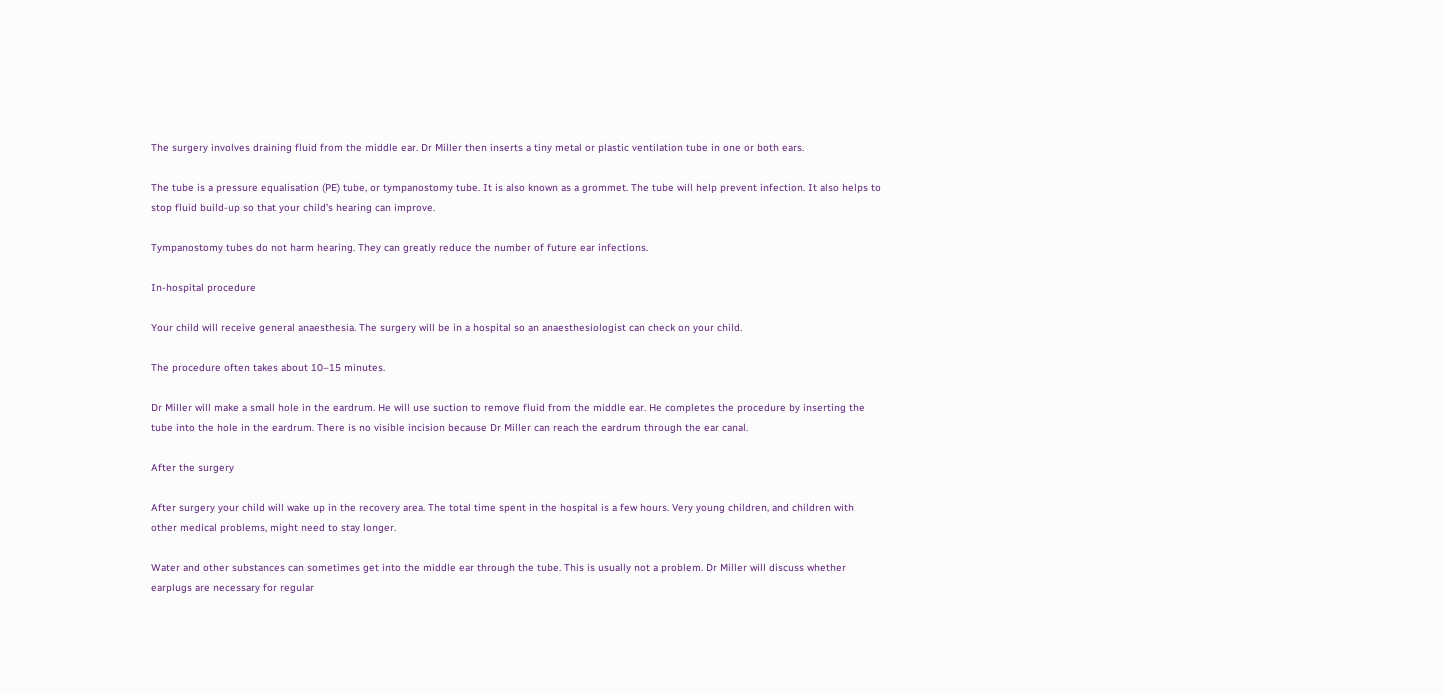The surgery involves draining fluid from the middle ear. Dr Miller then inserts a tiny metal or plastic ventilation tube in one or both ears.

The tube is a pressure equalisation (PE) tube, or tympanostomy tube. It is also known as a grommet. The tube will help prevent infection. It also helps to stop fluid build-up so that your child’s hearing can improve.

Tympanostomy tubes do not harm hearing. They can greatly reduce the number of future ear infections.

In-hospital procedure

Your child will receive general anaesthesia. The surgery will be in a hospital so an anaesthesiologist can check on your child.

The procedure often takes about 10–15 minutes.

Dr Miller will make a small hole in the eardrum. He will use suction to remove fluid from the middle ear. He completes the procedure by inserting the tube into the hole in the eardrum. There is no visible incision because Dr Miller can reach the eardrum through the ear canal.

After the surgery

After surgery your child will wake up in the recovery area. The total time spent in the hospital is a few hours. Very young children, and children with other medical problems, might need to stay longer.

Water and other substances can sometimes get into the middle ear through the tube. This is usually not a problem. Dr Miller will discuss whether earplugs are necessary for regular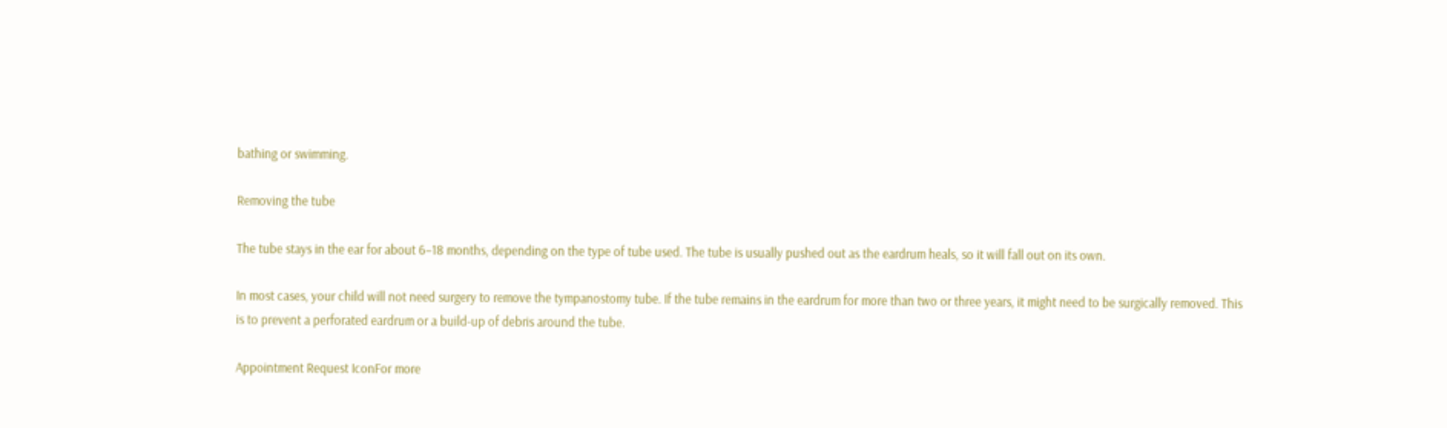bathing or swimming.

Removing the tube

The tube stays in the ear for about 6–18 months, depending on the type of tube used. The tube is usually pushed out as the eardrum heals, so it will fall out on its own.

In most cases, your child will not need surgery to remove the tympanostomy tube. If the tube remains in the eardrum for more than two or three years, it might need to be surgically removed. This is to prevent a perforated eardrum or a build-up of debris around the tube.

Appointment Request IconFor more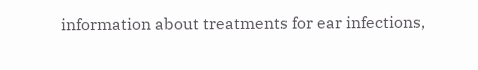information about treatments for ear infections,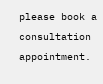please book a consultation appointment.